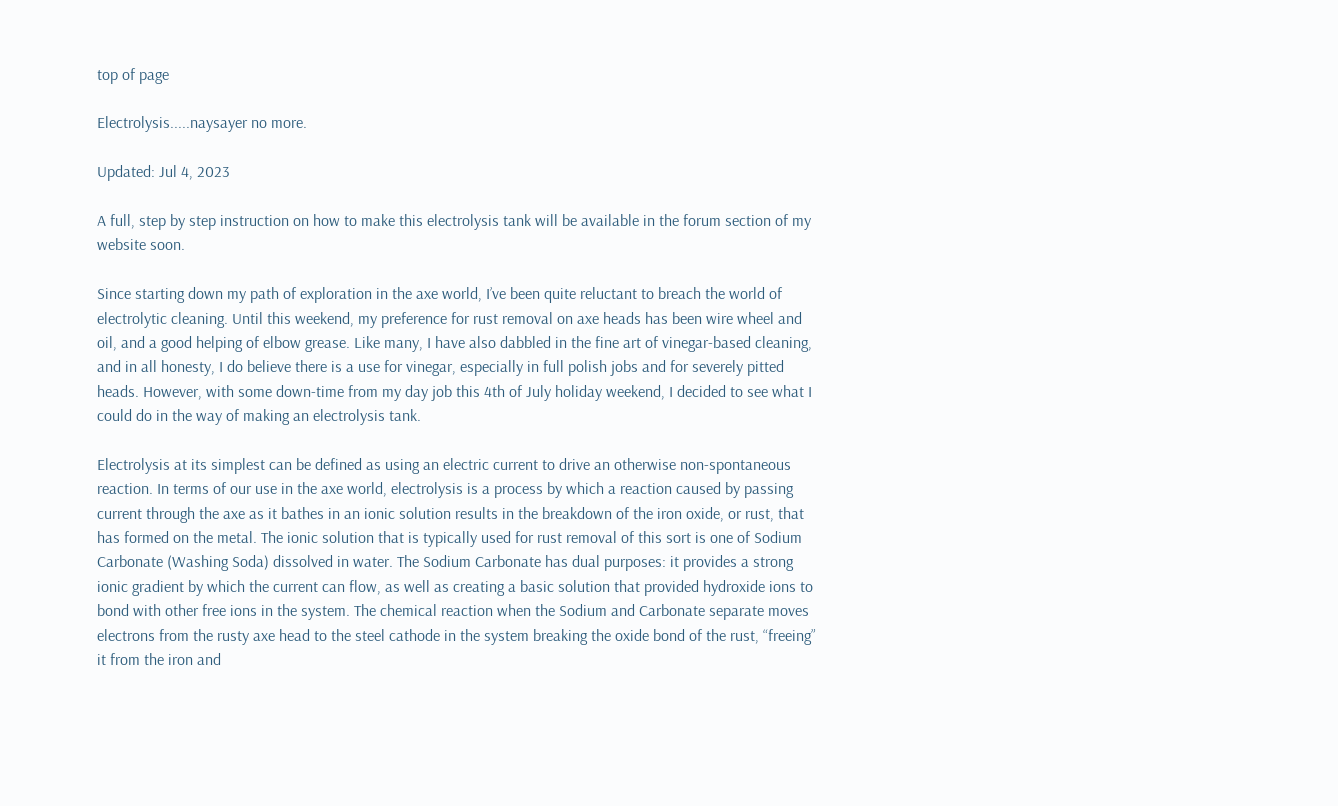top of page

Electrolysis.....naysayer no more.

Updated: Jul 4, 2023

A full, step by step instruction on how to make this electrolysis tank will be available in the forum section of my website soon.

Since starting down my path of exploration in the axe world, I’ve been quite reluctant to breach the world of electrolytic cleaning. Until this weekend, my preference for rust removal on axe heads has been wire wheel and oil, and a good helping of elbow grease. Like many, I have also dabbled in the fine art of vinegar-based cleaning, and in all honesty, I do believe there is a use for vinegar, especially in full polish jobs and for severely pitted heads. However, with some down-time from my day job this 4th of July holiday weekend, I decided to see what I could do in the way of making an electrolysis tank.

Electrolysis at its simplest can be defined as using an electric current to drive an otherwise non-spontaneous reaction. In terms of our use in the axe world, electrolysis is a process by which a reaction caused by passing current through the axe as it bathes in an ionic solution results in the breakdown of the iron oxide, or rust, that has formed on the metal. The ionic solution that is typically used for rust removal of this sort is one of Sodium Carbonate (Washing Soda) dissolved in water. The Sodium Carbonate has dual purposes: it provides a strong ionic gradient by which the current can flow, as well as creating a basic solution that provided hydroxide ions to bond with other free ions in the system. The chemical reaction when the Sodium and Carbonate separate moves electrons from the rusty axe head to the steel cathode in the system breaking the oxide bond of the rust, “freeing” it from the iron and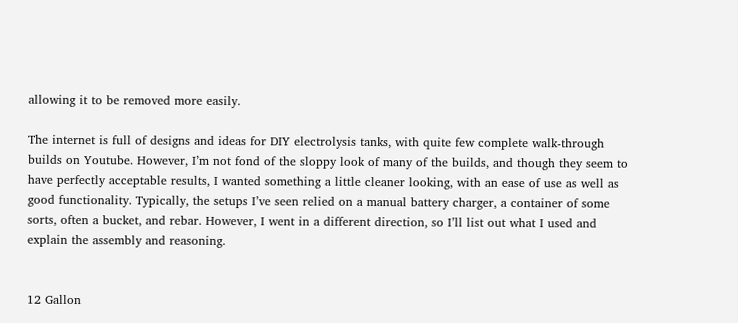allowing it to be removed more easily.

The internet is full of designs and ideas for DIY electrolysis tanks, with quite few complete walk-through builds on Youtube. However, I’m not fond of the sloppy look of many of the builds, and though they seem to have perfectly acceptable results, I wanted something a little cleaner looking, with an ease of use as well as good functionality. Typically, the setups I’ve seen relied on a manual battery charger, a container of some sorts, often a bucket, and rebar. However, I went in a different direction, so I’ll list out what I used and explain the assembly and reasoning.


12 Gallon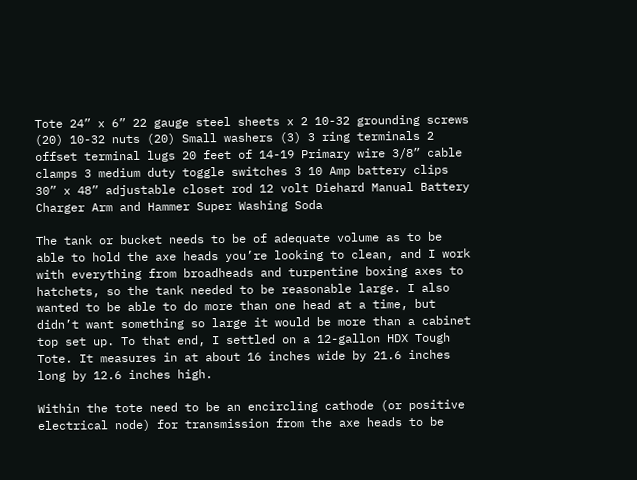Tote 24” x 6” 22 gauge steel sheets x 2 10-32 grounding screws (20) 10-32 nuts (20) Small washers (3) 3 ring terminals 2 offset terminal lugs 20 feet of 14-19 Primary wire 3/8” cable clamps 3 medium duty toggle switches 3 10 Amp battery clips 30” x 48” adjustable closet rod 12 volt Diehard Manual Battery Charger Arm and Hammer Super Washing Soda

The tank or bucket needs to be of adequate volume as to be able to hold the axe heads you’re looking to clean, and I work with everything from broadheads and turpentine boxing axes to hatchets, so the tank needed to be reasonable large. I also wanted to be able to do more than one head at a time, but didn’t want something so large it would be more than a cabinet top set up. To that end, I settled on a 12-gallon HDX Tough Tote. It measures in at about 16 inches wide by 21.6 inches long by 12.6 inches high.

Within the tote need to be an encircling cathode (or positive electrical node) for transmission from the axe heads to be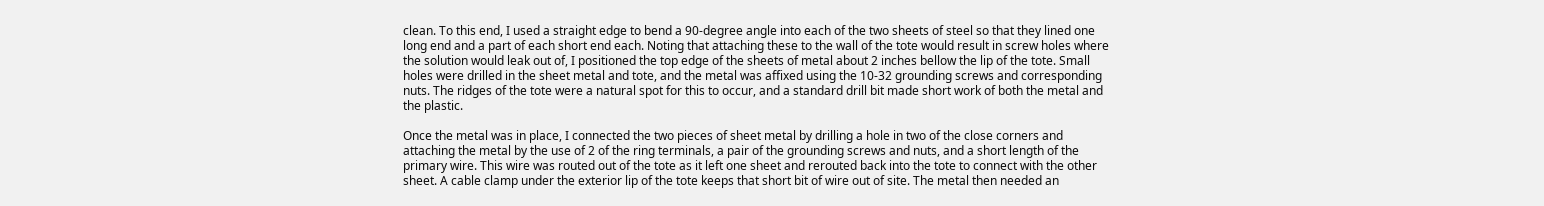clean. To this end, I used a straight edge to bend a 90-degree angle into each of the two sheets of steel so that they lined one long end and a part of each short end each. Noting that attaching these to the wall of the tote would result in screw holes where the solution would leak out of, I positioned the top edge of the sheets of metal about 2 inches bellow the lip of the tote. Small holes were drilled in the sheet metal and tote, and the metal was affixed using the 10-32 grounding screws and corresponding nuts. The ridges of the tote were a natural spot for this to occur, and a standard drill bit made short work of both the metal and the plastic.

Once the metal was in place, I connected the two pieces of sheet metal by drilling a hole in two of the close corners and attaching the metal by the use of 2 of the ring terminals, a pair of the grounding screws and nuts, and a short length of the primary wire. This wire was routed out of the tote as it left one sheet and rerouted back into the tote to connect with the other sheet. A cable clamp under the exterior lip of the tote keeps that short bit of wire out of site. The metal then needed an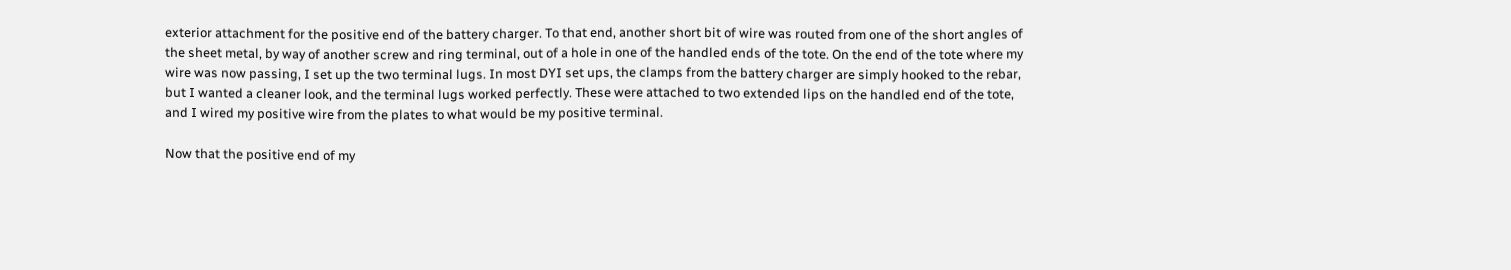exterior attachment for the positive end of the battery charger. To that end, another short bit of wire was routed from one of the short angles of the sheet metal, by way of another screw and ring terminal, out of a hole in one of the handled ends of the tote. On the end of the tote where my wire was now passing, I set up the two terminal lugs. In most DYI set ups, the clamps from the battery charger are simply hooked to the rebar, but I wanted a cleaner look, and the terminal lugs worked perfectly. These were attached to two extended lips on the handled end of the tote, and I wired my positive wire from the plates to what would be my positive terminal.

Now that the positive end of my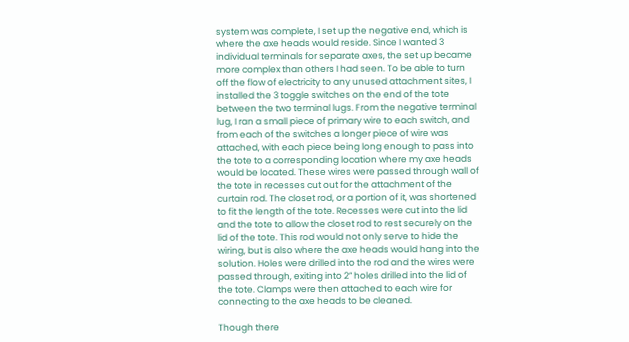system was complete, I set up the negative end, which is where the axe heads would reside. Since I wanted 3 individual terminals for separate axes, the set up became more complex than others I had seen. To be able to turn off the flow of electricity to any unused attachment sites, I installed the 3 toggle switches on the end of the tote between the two terminal lugs. From the negative terminal lug, I ran a small piece of primary wire to each switch, and from each of the switches a longer piece of wire was attached, with each piece being long enough to pass into the tote to a corresponding location where my axe heads would be located. These wires were passed through wall of the tote in recesses cut out for the attachment of the curtain rod. The closet rod, or a portion of it, was shortened to fit the length of the tote. Recesses were cut into the lid and the tote to allow the closet rod to rest securely on the lid of the tote. This rod would not only serve to hide the wiring, but is also where the axe heads would hang into the solution. Holes were drilled into the rod and the wires were passed through, exiting into 2” holes drilled into the lid of the tote. Clamps were then attached to each wire for connecting to the axe heads to be cleaned.

Though there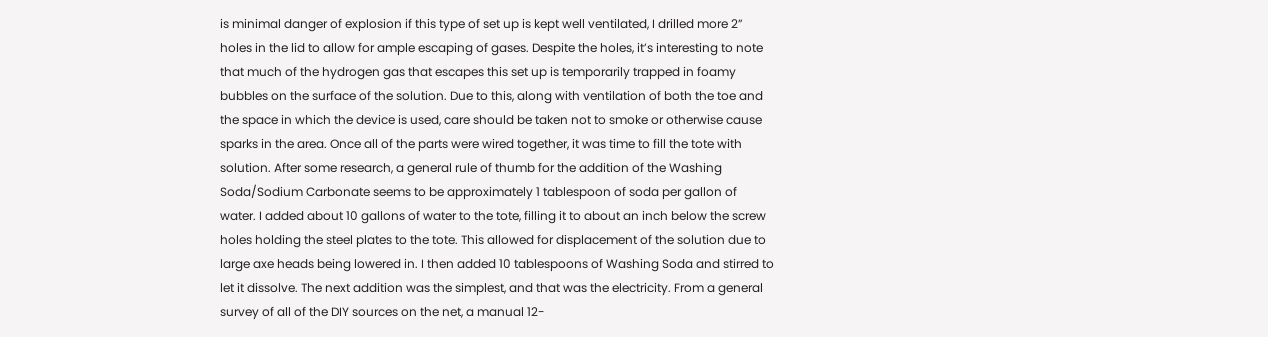is minimal danger of explosion if this type of set up is kept well ventilated, I drilled more 2” holes in the lid to allow for ample escaping of gases. Despite the holes, it’s interesting to note that much of the hydrogen gas that escapes this set up is temporarily trapped in foamy bubbles on the surface of the solution. Due to this, along with ventilation of both the toe and the space in which the device is used, care should be taken not to smoke or otherwise cause sparks in the area. Once all of the parts were wired together, it was time to fill the tote with solution. After some research, a general rule of thumb for the addition of the Washing Soda/Sodium Carbonate seems to be approximately 1 tablespoon of soda per gallon of water. I added about 10 gallons of water to the tote, filling it to about an inch below the screw holes holding the steel plates to the tote. This allowed for displacement of the solution due to large axe heads being lowered in. I then added 10 tablespoons of Washing Soda and stirred to let it dissolve. The next addition was the simplest, and that was the electricity. From a general survey of all of the DIY sources on the net, a manual 12-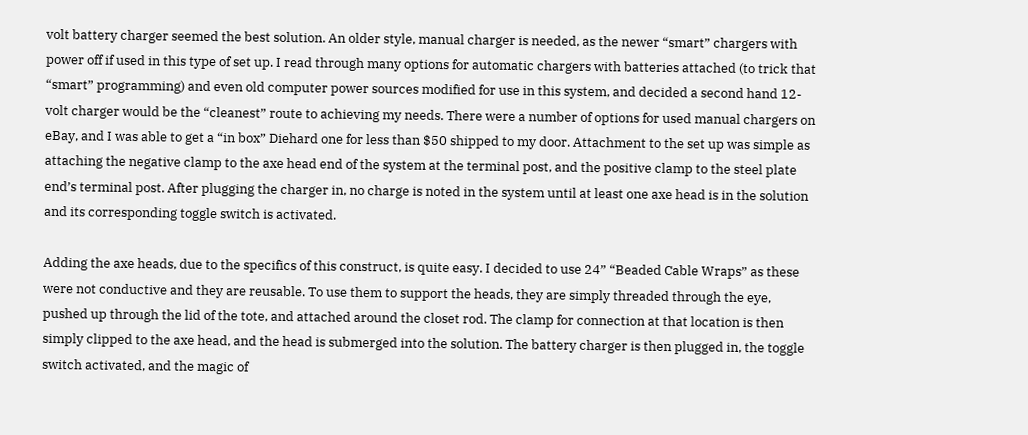volt battery charger seemed the best solution. An older style, manual charger is needed, as the newer “smart” chargers with power off if used in this type of set up. I read through many options for automatic chargers with batteries attached (to trick that “smart” programming) and even old computer power sources modified for use in this system, and decided a second hand 12-volt charger would be the “cleanest” route to achieving my needs. There were a number of options for used manual chargers on eBay, and I was able to get a “in box” Diehard one for less than $50 shipped to my door. Attachment to the set up was simple as attaching the negative clamp to the axe head end of the system at the terminal post, and the positive clamp to the steel plate end’s terminal post. After plugging the charger in, no charge is noted in the system until at least one axe head is in the solution and its corresponding toggle switch is activated.

Adding the axe heads, due to the specifics of this construct, is quite easy. I decided to use 24” “Beaded Cable Wraps” as these were not conductive and they are reusable. To use them to support the heads, they are simply threaded through the eye, pushed up through the lid of the tote, and attached around the closet rod. The clamp for connection at that location is then simply clipped to the axe head, and the head is submerged into the solution. The battery charger is then plugged in, the toggle switch activated, and the magic of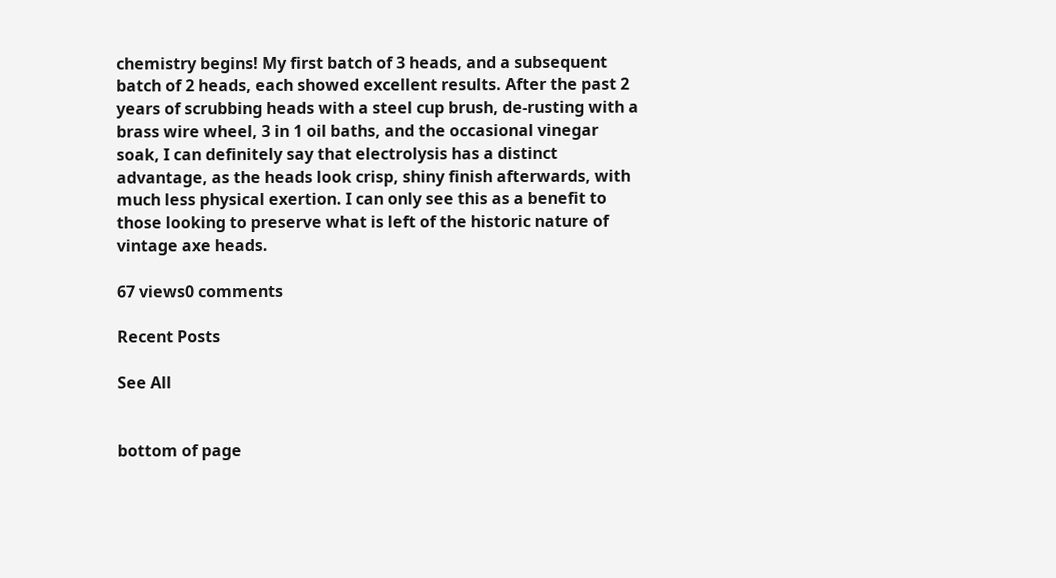chemistry begins! My first batch of 3 heads, and a subsequent batch of 2 heads, each showed excellent results. After the past 2 years of scrubbing heads with a steel cup brush, de-rusting with a brass wire wheel, 3 in 1 oil baths, and the occasional vinegar soak, I can definitely say that electrolysis has a distinct advantage, as the heads look crisp, shiny finish afterwards, with much less physical exertion. I can only see this as a benefit to those looking to preserve what is left of the historic nature of vintage axe heads.

67 views0 comments

Recent Posts

See All


bottom of page